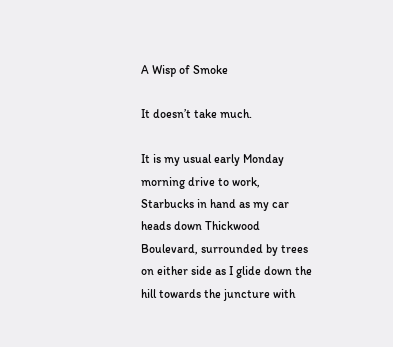A Wisp of Smoke

It doesn’t take much.

It is my usual early Monday morning drive to work, Starbucks in hand as my car heads down Thickwood Boulevard, surrounded by trees on either side as I glide down the hill towards the juncture with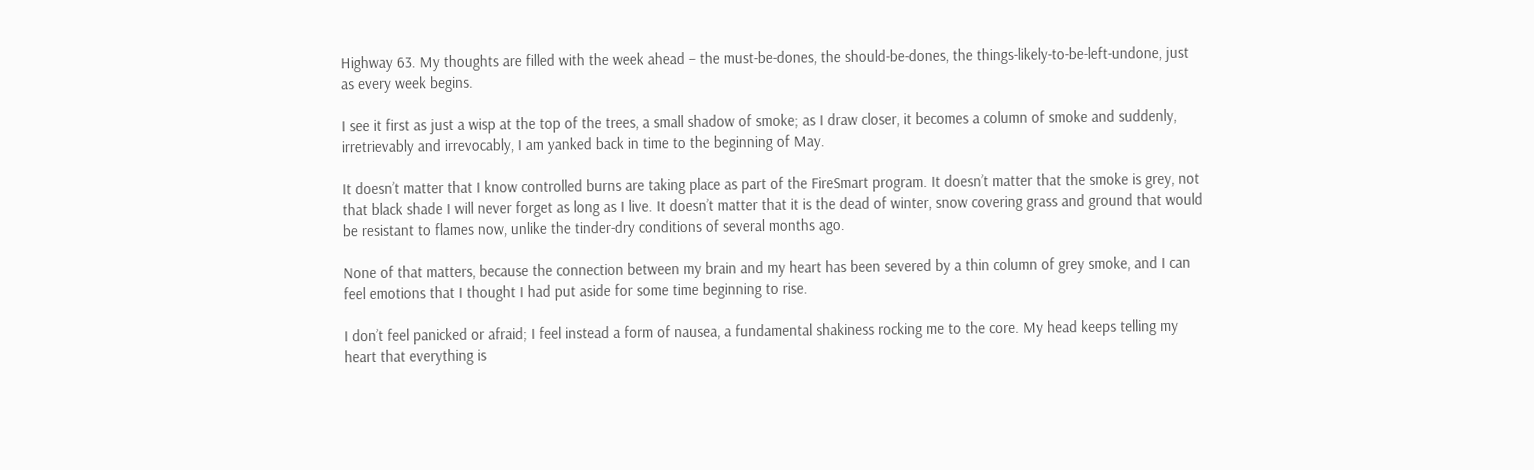Highway 63. My thoughts are filled with the week ahead – the must-be-dones, the should-be-dones, the things-likely-to-be-left-undone, just as every week begins.

I see it first as just a wisp at the top of the trees, a small shadow of smoke; as I draw closer, it becomes a column of smoke and suddenly, irretrievably and irrevocably, I am yanked back in time to the beginning of May.

It doesn’t matter that I know controlled burns are taking place as part of the FireSmart program. It doesn’t matter that the smoke is grey, not that black shade I will never forget as long as I live. It doesn’t matter that it is the dead of winter, snow covering grass and ground that would be resistant to flames now, unlike the tinder-dry conditions of several months ago.

None of that matters, because the connection between my brain and my heart has been severed by a thin column of grey smoke, and I can feel emotions that I thought I had put aside for some time beginning to rise.

I don’t feel panicked or afraid; I feel instead a form of nausea, a fundamental shakiness rocking me to the core. My head keeps telling my heart that everything is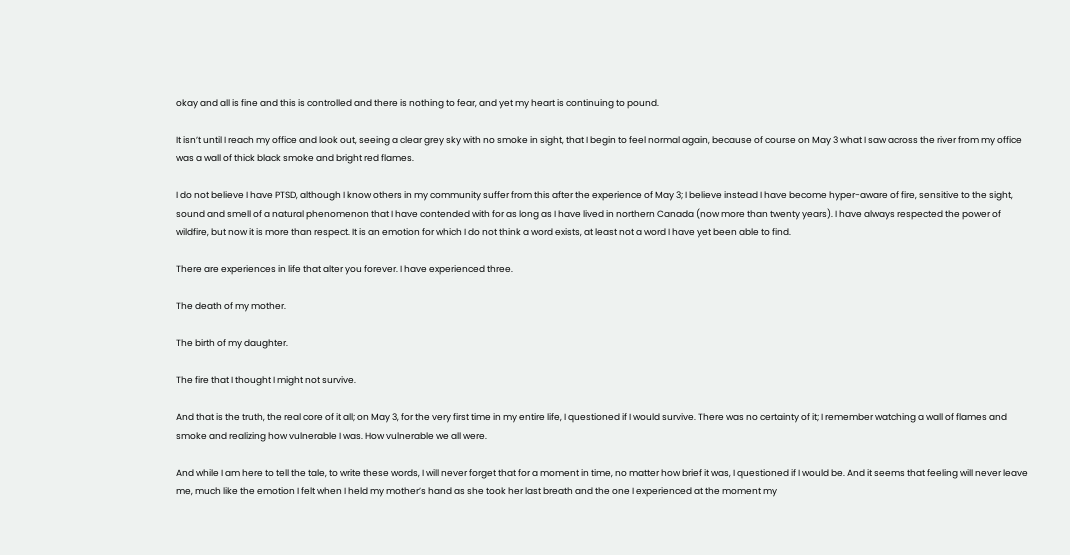okay and all is fine and this is controlled and there is nothing to fear, and yet my heart is continuing to pound.

It isn’t until I reach my office and look out, seeing a clear grey sky with no smoke in sight, that I begin to feel normal again, because of course on May 3 what I saw across the river from my office was a wall of thick black smoke and bright red flames.

I do not believe I have PTSD, although I know others in my community suffer from this after the experience of May 3; I believe instead I have become hyper-aware of fire, sensitive to the sight, sound and smell of a natural phenomenon that I have contended with for as long as I have lived in northern Canada (now more than twenty years). I have always respected the power of wildfire, but now it is more than respect. It is an emotion for which I do not think a word exists, at least not a word I have yet been able to find.

There are experiences in life that alter you forever. I have experienced three.

The death of my mother.

The birth of my daughter.

The fire that I thought I might not survive.

And that is the truth, the real core of it all; on May 3, for the very first time in my entire life, I questioned if I would survive. There was no certainty of it; I remember watching a wall of flames and smoke and realizing how vulnerable I was. How vulnerable we all were.

And while I am here to tell the tale, to write these words, I will never forget that for a moment in time, no matter how brief it was, I questioned if I would be. And it seems that feeling will never leave me, much like the emotion I felt when I held my mother’s hand as she took her last breath and the one I experienced at the moment my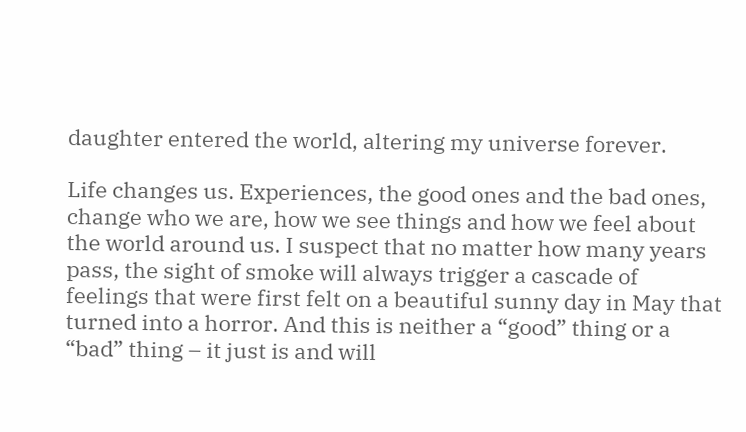daughter entered the world, altering my universe forever.

Life changes us. Experiences, the good ones and the bad ones, change who we are, how we see things and how we feel about the world around us. I suspect that no matter how many years pass, the sight of smoke will always trigger a cascade of feelings that were first felt on a beautiful sunny day in May that turned into a horror. And this is neither a “good” thing or a “bad” thing – it just is and will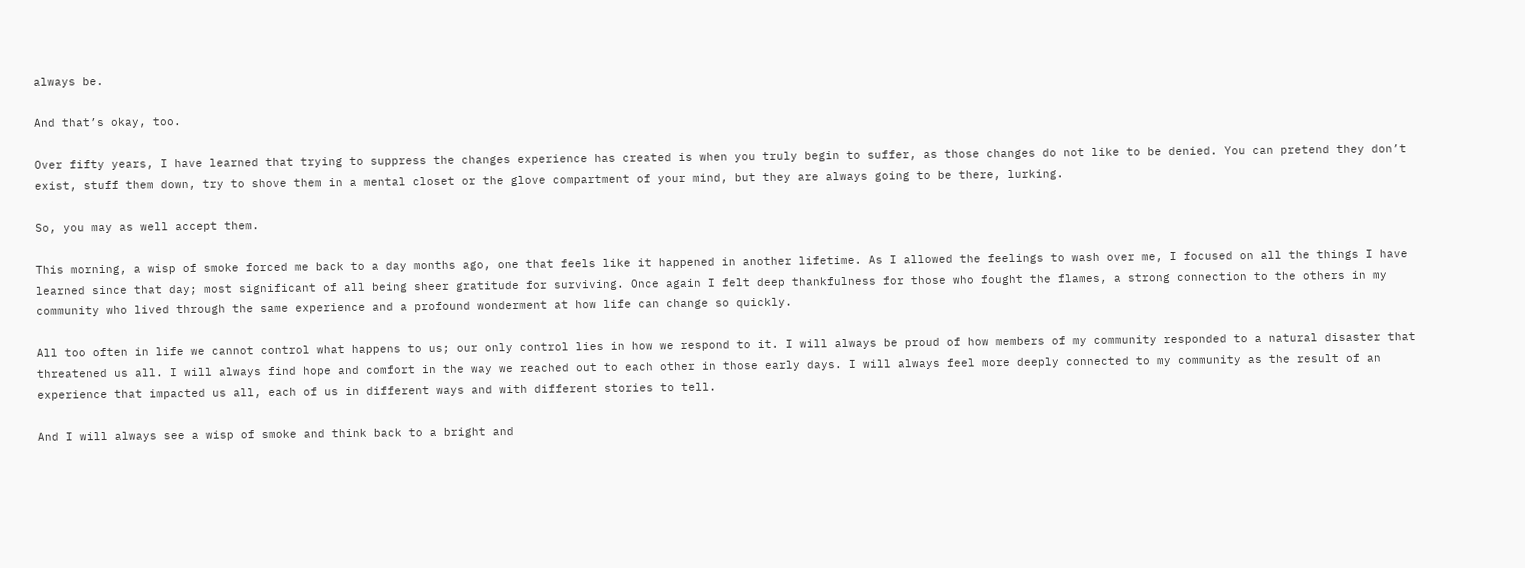always be.

And that’s okay, too.

Over fifty years, I have learned that trying to suppress the changes experience has created is when you truly begin to suffer, as those changes do not like to be denied. You can pretend they don’t exist, stuff them down, try to shove them in a mental closet or the glove compartment of your mind, but they are always going to be there, lurking.

So, you may as well accept them.

This morning, a wisp of smoke forced me back to a day months ago, one that feels like it happened in another lifetime. As I allowed the feelings to wash over me, I focused on all the things I have learned since that day; most significant of all being sheer gratitude for surviving. Once again I felt deep thankfulness for those who fought the flames, a strong connection to the others in my community who lived through the same experience and a profound wonderment at how life can change so quickly.

All too often in life we cannot control what happens to us; our only control lies in how we respond to it. I will always be proud of how members of my community responded to a natural disaster that threatened us all. I will always find hope and comfort in the way we reached out to each other in those early days. I will always feel more deeply connected to my community as the result of an experience that impacted us all, each of us in different ways and with different stories to tell.

And I will always see a wisp of smoke and think back to a bright and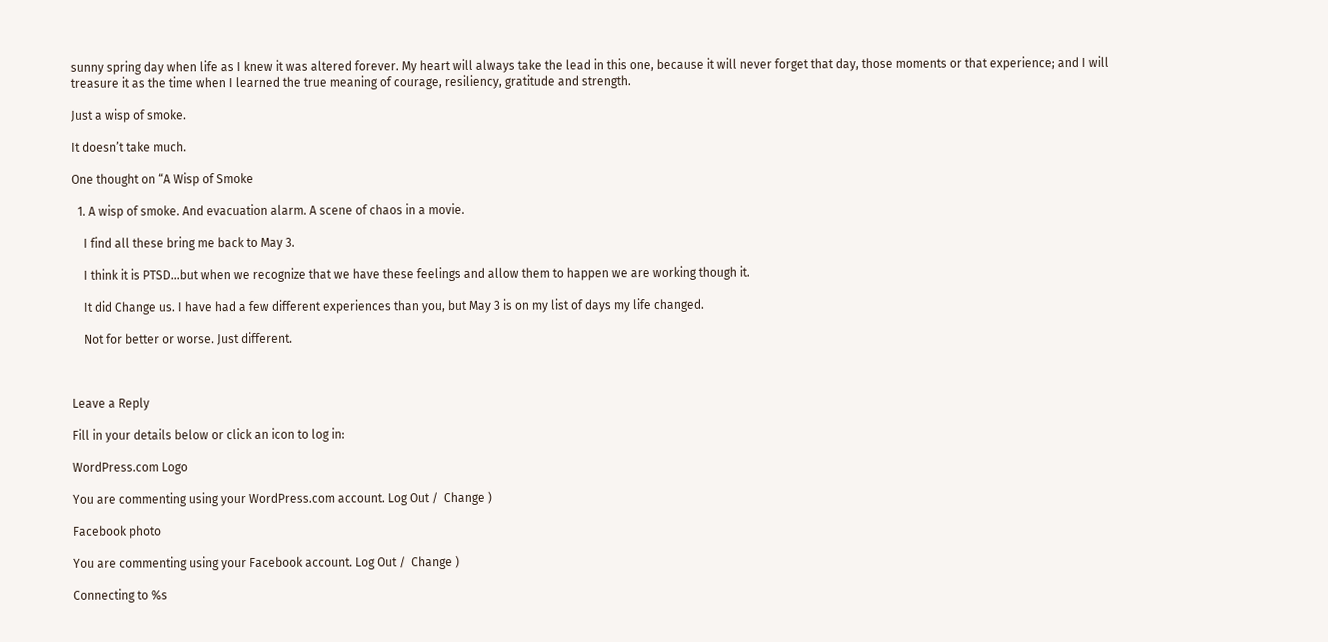sunny spring day when life as I knew it was altered forever. My heart will always take the lead in this one, because it will never forget that day, those moments or that experience; and I will treasure it as the time when I learned the true meaning of courage, resiliency, gratitude and strength.

Just a wisp of smoke.

It doesn’t take much.

One thought on “A Wisp of Smoke

  1. A wisp of smoke. And evacuation alarm. A scene of chaos in a movie.

    I find all these bring me back to May 3.

    I think it is PTSD…but when we recognize that we have these feelings and allow them to happen we are working though it.

    It did Change us. I have had a few different experiences than you, but May 3 is on my list of days my life changed.

    Not for better or worse. Just different.



Leave a Reply

Fill in your details below or click an icon to log in:

WordPress.com Logo

You are commenting using your WordPress.com account. Log Out /  Change )

Facebook photo

You are commenting using your Facebook account. Log Out /  Change )

Connecting to %s